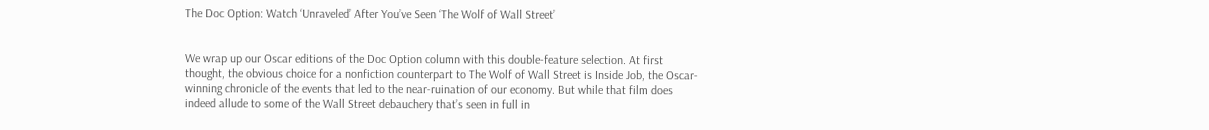The Doc Option: Watch ‘Unraveled’ After You’ve Seen ‘The Wolf of Wall Street’


We wrap up our Oscar editions of the Doc Option column with this double-feature selection. At first thought, the obvious choice for a nonfiction counterpart to The Wolf of Wall Street is Inside Job, the Oscar-winning chronicle of the events that led to the near-ruination of our economy. But while that film does indeed allude to some of the Wall Street debauchery that’s seen in full in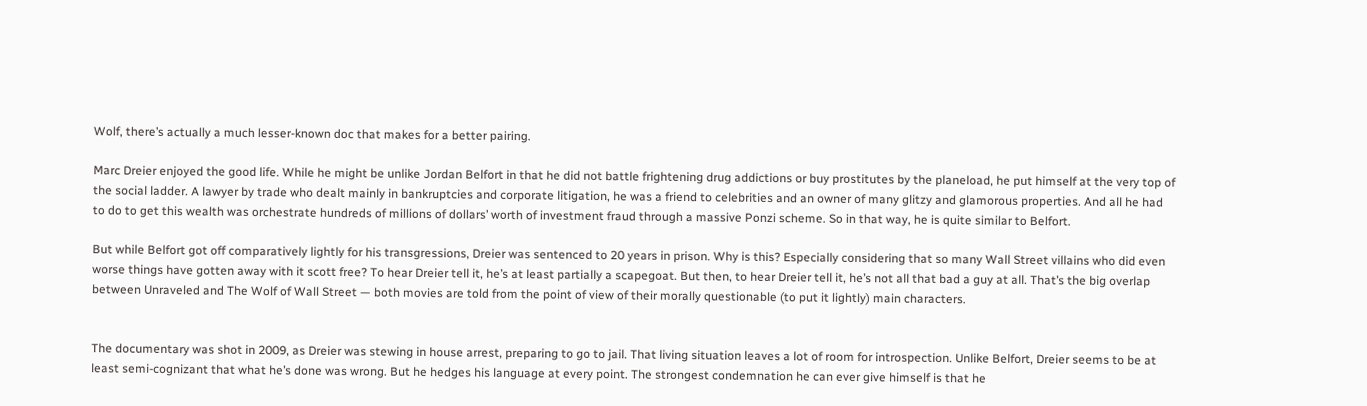Wolf, there’s actually a much lesser-known doc that makes for a better pairing.

Marc Dreier enjoyed the good life. While he might be unlike Jordan Belfort in that he did not battle frightening drug addictions or buy prostitutes by the planeload, he put himself at the very top of the social ladder. A lawyer by trade who dealt mainly in bankruptcies and corporate litigation, he was a friend to celebrities and an owner of many glitzy and glamorous properties. And all he had to do to get this wealth was orchestrate hundreds of millions of dollars’ worth of investment fraud through a massive Ponzi scheme. So in that way, he is quite similar to Belfort.

But while Belfort got off comparatively lightly for his transgressions, Dreier was sentenced to 20 years in prison. Why is this? Especially considering that so many Wall Street villains who did even worse things have gotten away with it scott free? To hear Dreier tell it, he’s at least partially a scapegoat. But then, to hear Dreier tell it, he’s not all that bad a guy at all. That’s the big overlap between Unraveled and The Wolf of Wall Street — both movies are told from the point of view of their morally questionable (to put it lightly) main characters.


The documentary was shot in 2009, as Dreier was stewing in house arrest, preparing to go to jail. That living situation leaves a lot of room for introspection. Unlike Belfort, Dreier seems to be at least semi-cognizant that what he’s done was wrong. But he hedges his language at every point. The strongest condemnation he can ever give himself is that he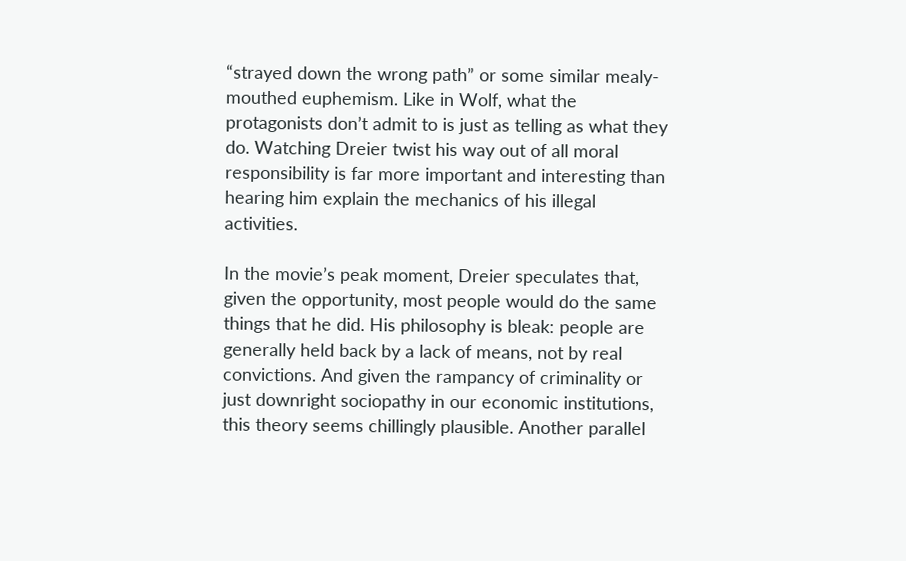“strayed down the wrong path” or some similar mealy-mouthed euphemism. Like in Wolf, what the protagonists don’t admit to is just as telling as what they do. Watching Dreier twist his way out of all moral responsibility is far more important and interesting than hearing him explain the mechanics of his illegal activities.

In the movie’s peak moment, Dreier speculates that, given the opportunity, most people would do the same things that he did. His philosophy is bleak: people are generally held back by a lack of means, not by real convictions. And given the rampancy of criminality or just downright sociopathy in our economic institutions, this theory seems chillingly plausible. Another parallel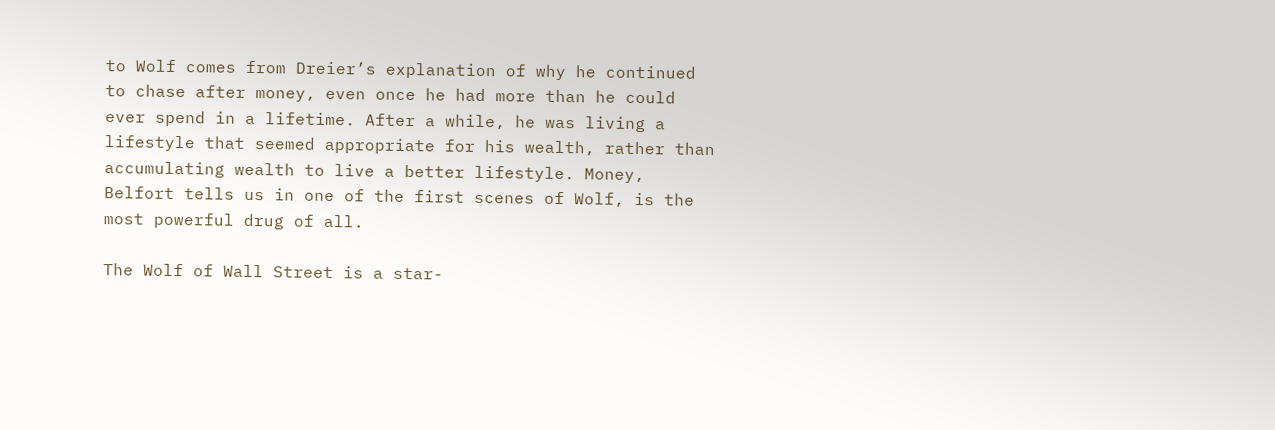to Wolf comes from Dreier’s explanation of why he continued to chase after money, even once he had more than he could ever spend in a lifetime. After a while, he was living a lifestyle that seemed appropriate for his wealth, rather than accumulating wealth to live a better lifestyle. Money, Belfort tells us in one of the first scenes of Wolf, is the most powerful drug of all.

The Wolf of Wall Street is a star-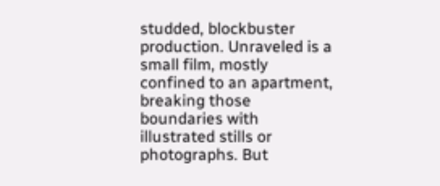studded, blockbuster production. Unraveled is a small film, mostly confined to an apartment, breaking those boundaries with illustrated stills or photographs. But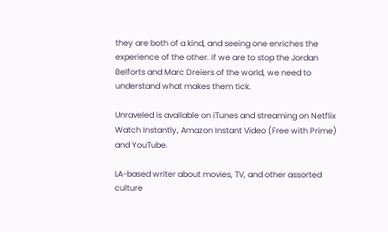they are both of a kind, and seeing one enriches the experience of the other. If we are to stop the Jordan Belforts and Marc Dreiers of the world, we need to understand what makes them tick.

Unraveled is available on iTunes and streaming on Netflix Watch Instantly, Amazon Instant Video (Free with Prime) and YouTube.

LA-based writer about movies, TV, and other assorted culture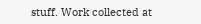stuff. Work collected at